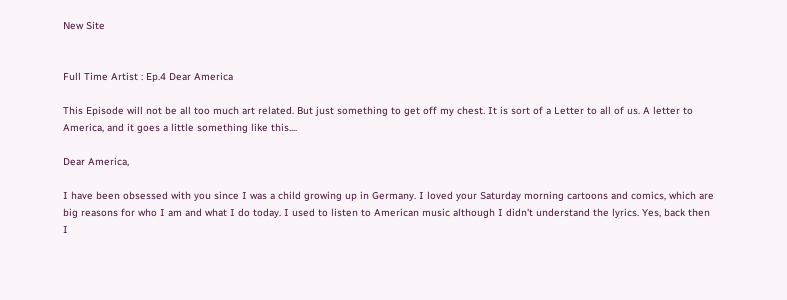New Site


Full Time Artist : Ep.4 Dear America

This Episode will not be all too much art related. But just something to get off my chest. It is sort of a Letter to all of us. A letter to America, and it goes a little something like this....

Dear America,

I have been obsessed with you since I was a child growing up in Germany. I loved your Saturday morning cartoons and comics, which are big reasons for who I am and what I do today. I used to listen to American music although I didn't understand the lyrics. Yes, back then I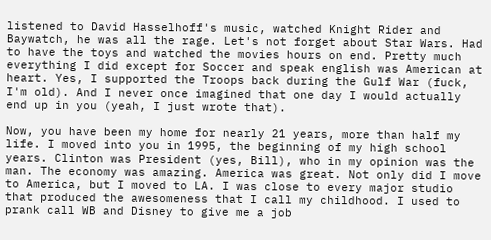listened to David Hasselhoff's music, watched Knight Rider and Baywatch, he was all the rage. Let's not forget about Star Wars. Had to have the toys and watched the movies hours on end. Pretty much everything I did except for Soccer and speak english was American at heart. Yes, I supported the Troops back during the Gulf War (fuck, I'm old). And I never once imagined that one day I would actually end up in you (yeah, I just wrote that).

Now, you have been my home for nearly 21 years, more than half my life. I moved into you in 1995, the beginning of my high school years. Clinton was President (yes, Bill), who in my opinion was the man. The economy was amazing. America was great. Not only did I move to America, but I moved to LA. I was close to every major studio that produced the awesomeness that I call my childhood. I used to prank call WB and Disney to give me a job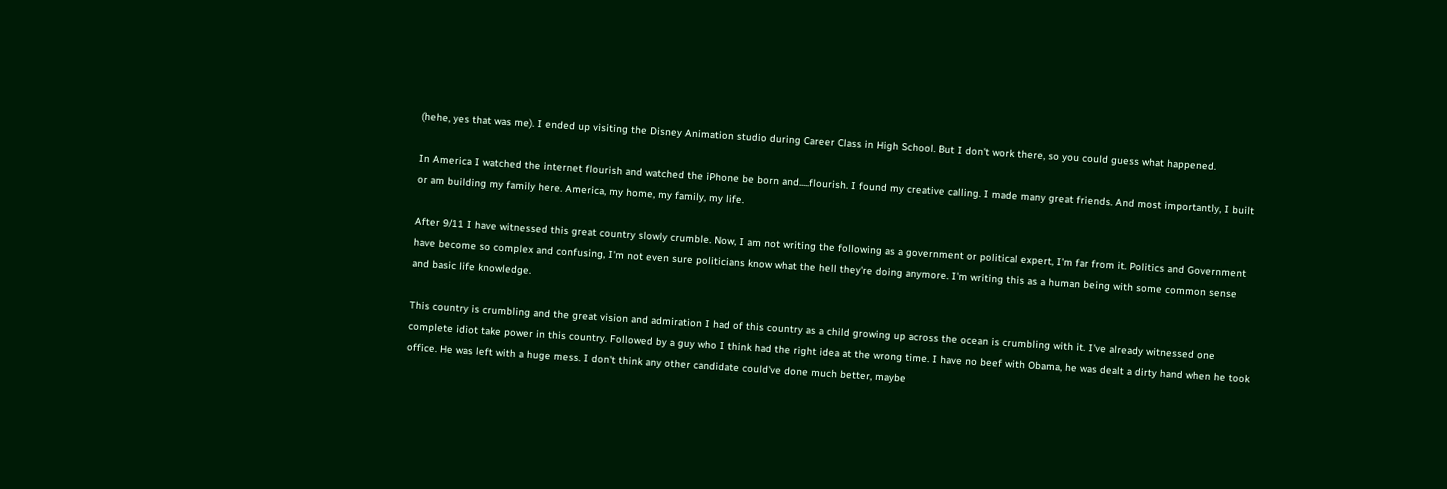(hehe, yes that was me). I ended up visiting the Disney Animation studio during Career Class in High School. But I don't work there, so you could guess what happened.

In America I watched the internet flourish and watched the iPhone be born and.....flourish. I found my creative calling. I made many great friends. And most importantly, I built or am building my family here. America, my home, my family, my life.

After 9/11 I have witnessed this great country slowly crumble. Now, I am not writing the following as a government or political expert, I'm far from it. Politics and Government have become so complex and confusing, I'm not even sure politicians know what the hell they're doing anymore. I'm writing this as a human being with some common sense and basic life knowledge.

This country is crumbling and the great vision and admiration I had of this country as a child growing up across the ocean is crumbling with it. I've already witnessed one complete idiot take power in this country. Followed by a guy who I think had the right idea at the wrong time. I have no beef with Obama, he was dealt a dirty hand when he took office. He was left with a huge mess. I don't think any other candidate could've done much better, maybe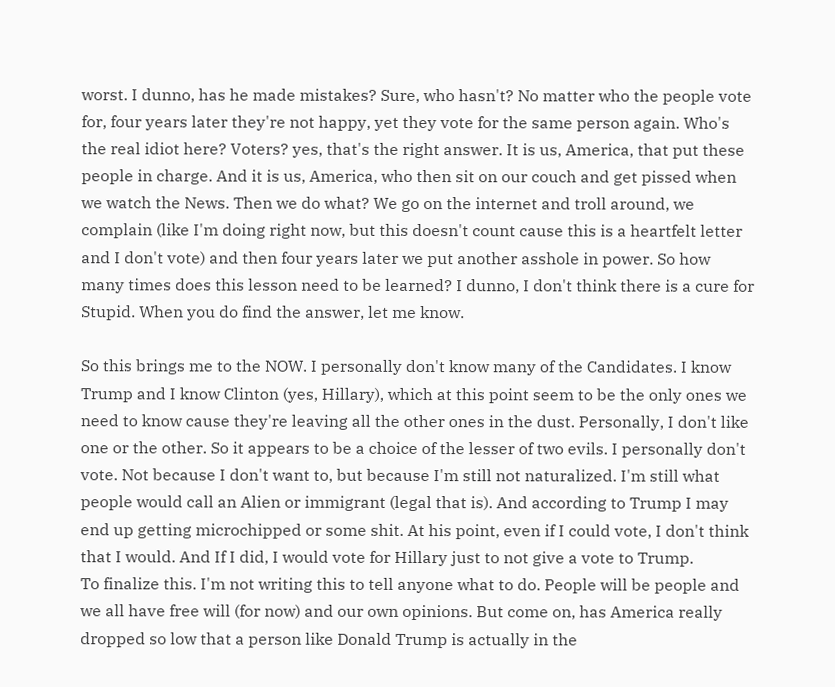worst. I dunno, has he made mistakes? Sure, who hasn't? No matter who the people vote for, four years later they're not happy, yet they vote for the same person again. Who's the real idiot here? Voters? yes, that's the right answer. It is us, America, that put these people in charge. And it is us, America, who then sit on our couch and get pissed when we watch the News. Then we do what? We go on the internet and troll around, we complain (like I'm doing right now, but this doesn't count cause this is a heartfelt letter and I don't vote) and then four years later we put another asshole in power. So how many times does this lesson need to be learned? I dunno, I don't think there is a cure for Stupid. When you do find the answer, let me know.

So this brings me to the NOW. I personally don't know many of the Candidates. I know Trump and I know Clinton (yes, Hillary), which at this point seem to be the only ones we need to know cause they're leaving all the other ones in the dust. Personally, I don't like one or the other. So it appears to be a choice of the lesser of two evils. I personally don't vote. Not because I don't want to, but because I'm still not naturalized. I'm still what people would call an Alien or immigrant (legal that is). And according to Trump I may end up getting microchipped or some shit. At his point, even if I could vote, I don't think that I would. And If I did, I would vote for Hillary just to not give a vote to Trump.
To finalize this. I'm not writing this to tell anyone what to do. People will be people and we all have free will (for now) and our own opinions. But come on, has America really dropped so low that a person like Donald Trump is actually in the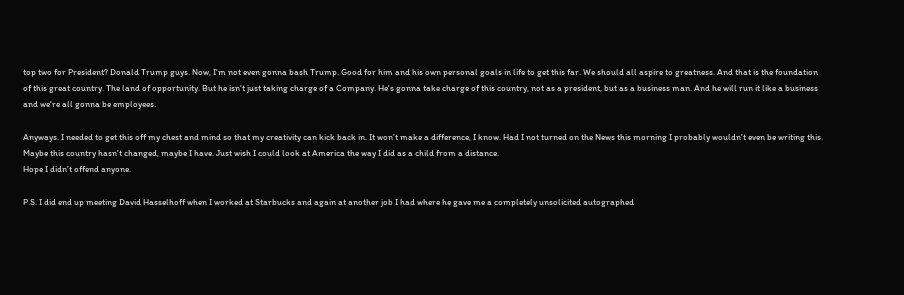top two for President? Donald Trump guys. Now, I'm not even gonna bash Trump. Good for him and his own personal goals in life to get this far. We should all aspire to greatness. And that is the foundation of this great country. The land of opportunity. But he isn't just taking charge of a Company. He's gonna take charge of this country, not as a president, but as a business man. And he will run it like a business and we're all gonna be employees.

Anyways. I needed to get this off my chest and mind so that my creativity can kick back in. It won't make a difference, I know. Had I not turned on the News this morning I probably wouldn't even be writing this. Maybe this country hasn't changed, maybe I have. Just wish I could look at America the way I did as a child from a distance.
Hope I didn't offend anyone.

P.S. I did end up meeting David Hasselhoff when I worked at Starbucks and again at another job I had where he gave me a completely unsolicited autographed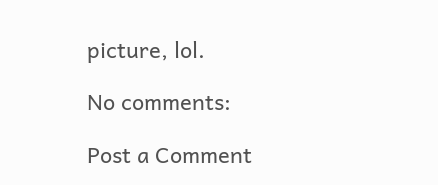picture, lol.

No comments:

Post a Comment